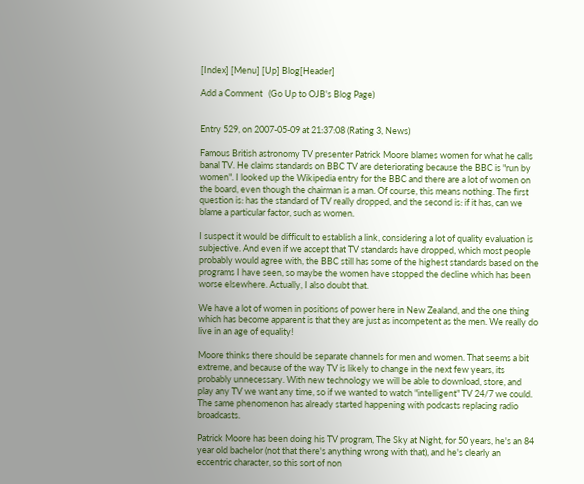[Index] [Menu] [Up] Blog[Header]

Add a Comment   (Go Up to OJB's Blog Page)


Entry 529, on 2007-05-09 at 21:37:08 (Rating 3, News)

Famous British astronomy TV presenter Patrick Moore blames women for what he calls banal TV. He claims standards on BBC TV are deteriorating because the BBC is "run by women". I looked up the Wikipedia entry for the BBC and there are a lot of women on the board, even though the chairman is a man. Of course, this means nothing. The first question is: has the standard of TV really dropped, and the second is: if it has, can we blame a particular factor, such as women.

I suspect it would be difficult to establish a link, considering a lot of quality evaluation is subjective. And even if we accept that TV standards have dropped, which most people probably would agree with, the BBC still has some of the highest standards based on the programs I have seen, so maybe the women have stopped the decline which has been worse elsewhere. Actually, I also doubt that.

We have a lot of women in positions of power here in New Zealand, and the one thing which has become apparent is that they are just as incompetent as the men. We really do live in an age of equality!

Moore thinks there should be separate channels for men and women. That seems a bit extreme, and because of the way TV is likely to change in the next few years, its probably unnecessary. With new technology we will be able to download, store, and play any TV we want any time, so if we wanted to watch "intelligent" TV 24/7 we could. The same phenomenon has already started happening with podcasts replacing radio broadcasts.

Patrick Moore has been doing his TV program, The Sky at Night, for 50 years, he's an 84 year old bachelor (not that there's anything wrong with that), and he's clearly an eccentric character, so this sort of non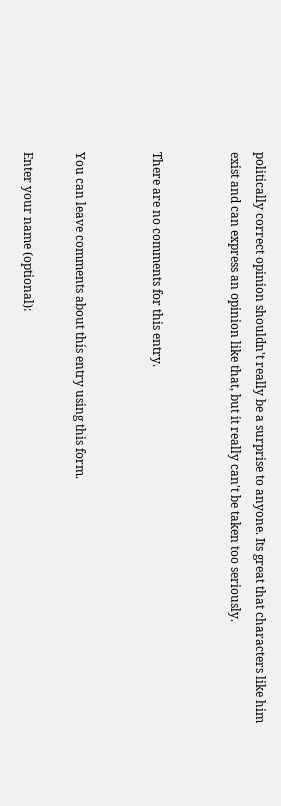politically correct opinion shouldn't really be a surprise to anyone. Its great that characters like him exist and can express an opinion like that, but it really can't be taken too seriously.


There are no comments for this entry.


You can leave comments about this entry using this form.

Enter your name (optional):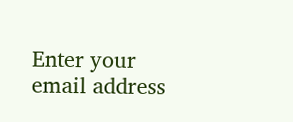Enter your email address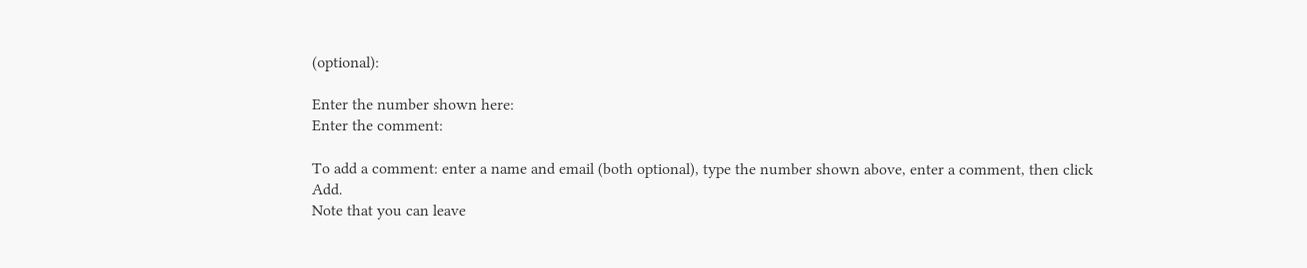(optional):

Enter the number shown here:
Enter the comment:

To add a comment: enter a name and email (both optional), type the number shown above, enter a comment, then click Add.
Note that you can leave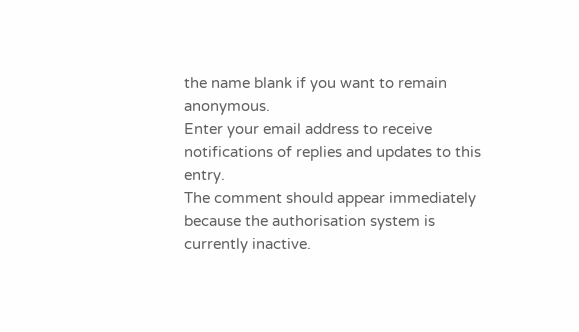the name blank if you want to remain anonymous.
Enter your email address to receive notifications of replies and updates to this entry.
The comment should appear immediately because the authorisation system is currently inactive.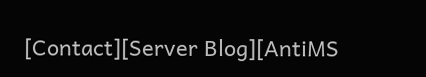[Contact][Server Blog][AntiMS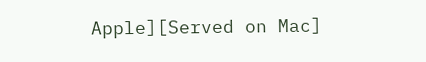Apple][Served on Mac]